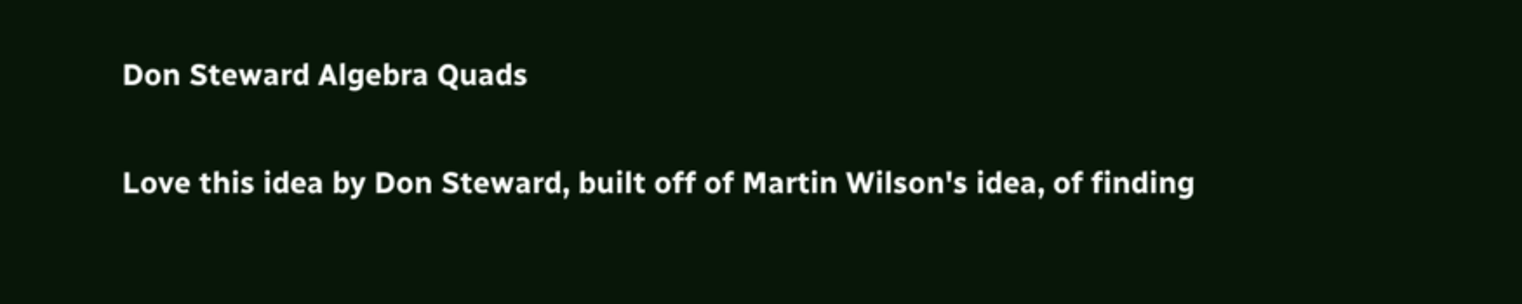Don Steward Algebra Quads

Love this idea by Don Steward, built off of Martin Wilson's idea, of finding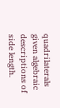quadrilaterals given algebraic descriptions of side length.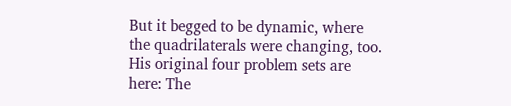But it begged to be dynamic, where the quadrilaterals were changing, too. His original four problem sets are here: The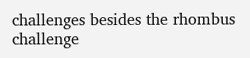challenges besides the rhombus challenge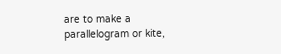are to make a parallelogram or kite,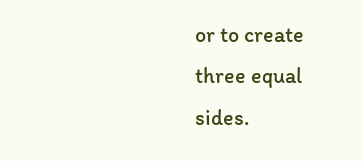or to create three equal sides.